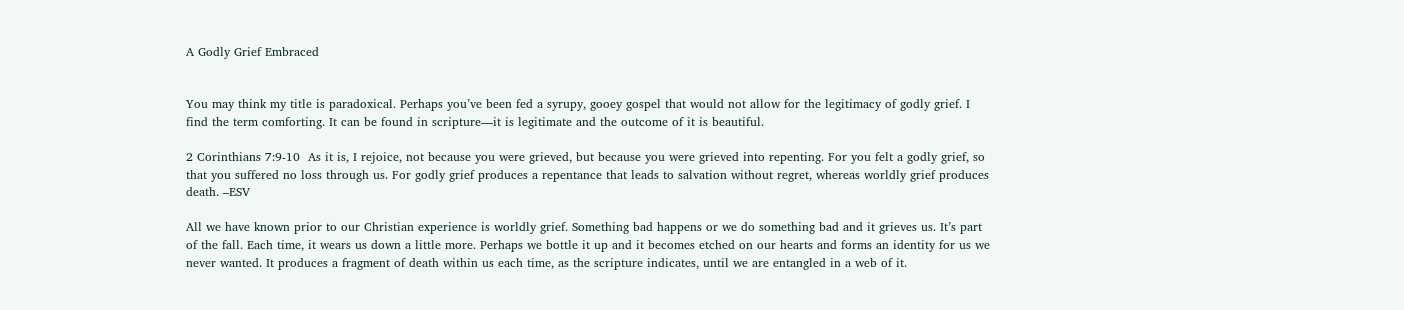A Godly Grief Embraced


You may think my title is paradoxical. Perhaps you’ve been fed a syrupy, gooey gospel that would not allow for the legitimacy of godly grief. I find the term comforting. It can be found in scripture—it is legitimate and the outcome of it is beautiful.

2 Corinthians 7:9-10  As it is, I rejoice, not because you were grieved, but because you were grieved into repenting. For you felt a godly grief, so that you suffered no loss through us. For godly grief produces a repentance that leads to salvation without regret, whereas worldly grief produces death. –ESV

All we have known prior to our Christian experience is worldly grief. Something bad happens or we do something bad and it grieves us. It’s part of the fall. Each time, it wears us down a little more. Perhaps we bottle it up and it becomes etched on our hearts and forms an identity for us we never wanted. It produces a fragment of death within us each time, as the scripture indicates, until we are entangled in a web of it.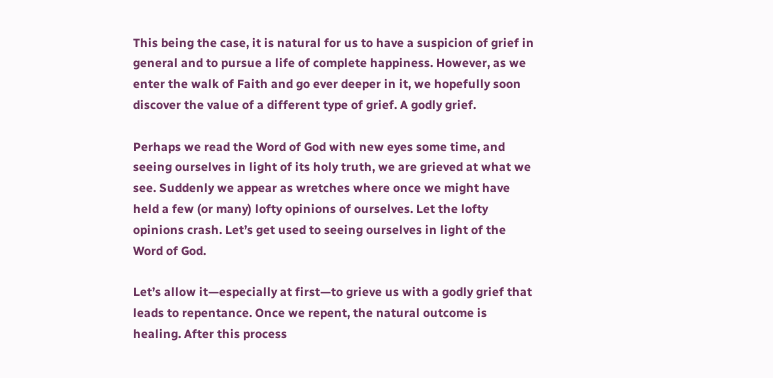This being the case, it is natural for us to have a suspicion of grief in general and to pursue a life of complete happiness. However, as we enter the walk of Faith and go ever deeper in it, we hopefully soon discover the value of a different type of grief. A godly grief.

Perhaps we read the Word of God with new eyes some time, and seeing ourselves in light of its holy truth, we are grieved at what we see. Suddenly we appear as wretches where once we might have held a few (or many) lofty opinions of ourselves. Let the lofty opinions crash. Let’s get used to seeing ourselves in light of the Word of God.

Let’s allow it—especially at first—to grieve us with a godly grief that leads to repentance. Once we repent, the natural outcome is healing. After this process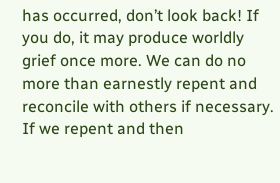has occurred, don’t look back! If you do, it may produce worldly grief once more. We can do no more than earnestly repent and reconcile with others if necessary. If we repent and then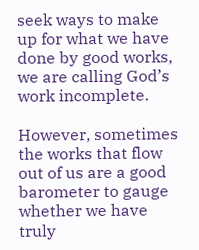seek ways to make up for what we have done by good works, we are calling God’s work incomplete.

However, sometimes the works that flow out of us are a good barometer to gauge whether we have truly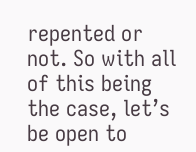repented or not. So with all of this being the case, let’s be open to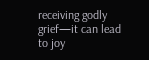receiving godly grief—it can lead to joy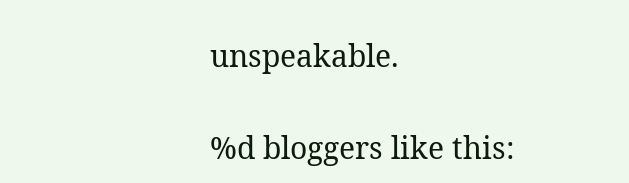unspeakable.

%d bloggers like this: